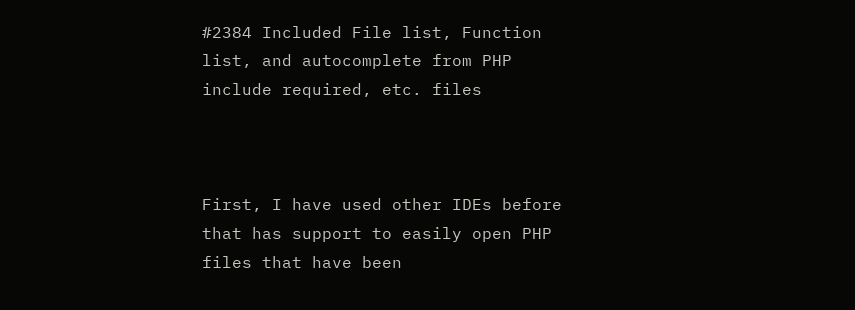#2384 Included File list, Function list, and autocomplete from PHP include required, etc. files



First, I have used other IDEs before that has support to easily open PHP files that have been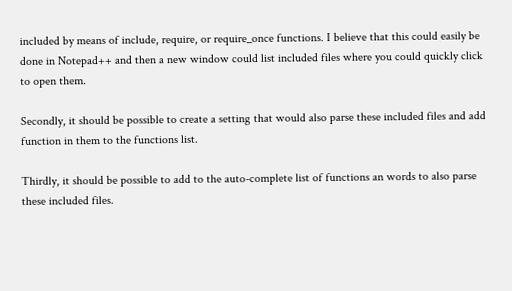included by means of include, require, or require_once functions. I believe that this could easily be done in Notepad++ and then a new window could list included files where you could quickly click to open them.

Secondly, it should be possible to create a setting that would also parse these included files and add function in them to the functions list.

Thirdly, it should be possible to add to the auto-complete list of functions an words to also parse these included files.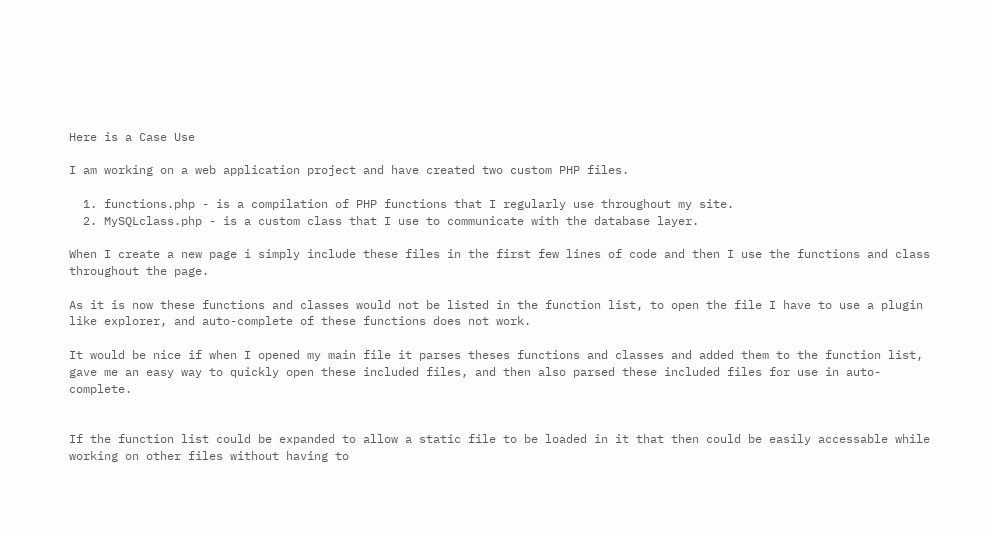Here is a Case Use

I am working on a web application project and have created two custom PHP files.

  1. functions.php - is a compilation of PHP functions that I regularly use throughout my site.
  2. MySQLclass.php - is a custom class that I use to communicate with the database layer.

When I create a new page i simply include these files in the first few lines of code and then I use the functions and class throughout the page.

As it is now these functions and classes would not be listed in the function list, to open the file I have to use a plugin like explorer, and auto-complete of these functions does not work.

It would be nice if when I opened my main file it parses theses functions and classes and added them to the function list, gave me an easy way to quickly open these included files, and then also parsed these included files for use in auto-complete.


If the function list could be expanded to allow a static file to be loaded in it that then could be easily accessable while working on other files without having to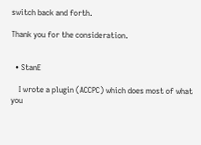switch back and forth.

Thank you for the consideration.


  • StanE

    I wrote a plugin (ACCPC) which does most of what you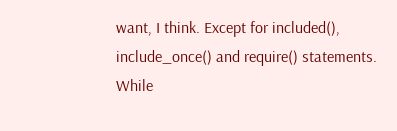want, I think. Except for included(), include_once() and require() statements. While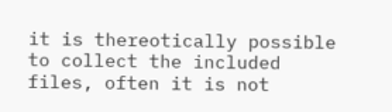it is thereotically possible to collect the included files, often it is not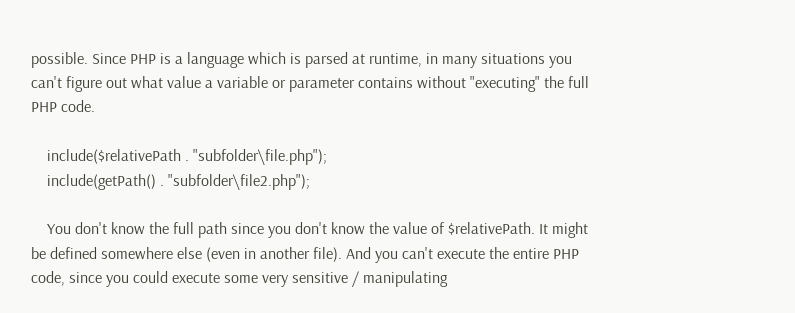possible. Since PHP is a language which is parsed at runtime, in many situations you can't figure out what value a variable or parameter contains without "executing" the full PHP code.

    include($relativePath . "subfolder\file.php");
    include(getPath() . "subfolder\file2.php");

    You don't know the full path since you don't know the value of $relativePath. It might be defined somewhere else (even in another file). And you can't execute the entire PHP code, since you could execute some very sensitive / manipulating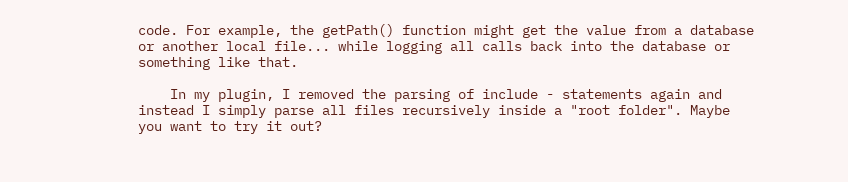code. For example, the getPath() function might get the value from a database or another local file... while logging all calls back into the database or something like that.

    In my plugin, I removed the parsing of include - statements again and instead I simply parse all files recursively inside a "root folder". Maybe you want to try it out?